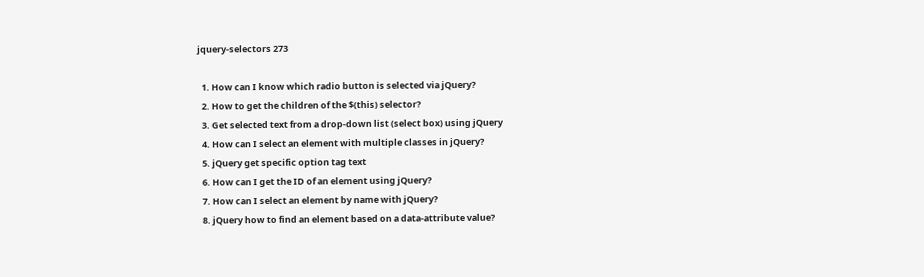jquery-selectors 273

  1. How can I know which radio button is selected via jQuery?
  2. How to get the children of the $(this) selector?
  3. Get selected text from a drop-down list (select box) using jQuery
  4. How can I select an element with multiple classes in jQuery?
  5. jQuery get specific option tag text
  6. How can I get the ID of an element using jQuery?
  7. How can I select an element by name with jQuery?
  8. jQuery how to find an element based on a data-attribute value?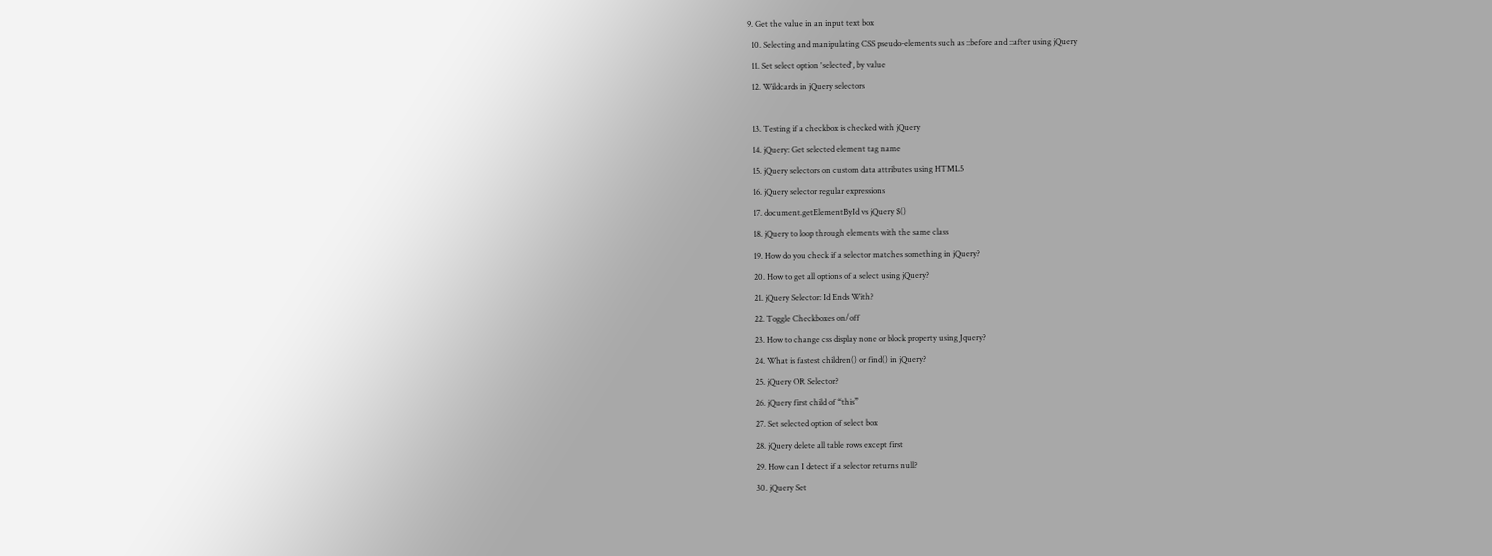9. Get the value in an input text box
  10. Selecting and manipulating CSS pseudo-elements such as ::before and ::after using jQuery
  11. Set select option 'selected', by value
  12. Wildcards in jQuery selectors

  13. Testing if a checkbox is checked with jQuery
  14. jQuery: Get selected element tag name
  15. jQuery selectors on custom data attributes using HTML5
  16. jQuery selector regular expressions
  17. document.getElementById vs jQuery $()
  18. jQuery to loop through elements with the same class
  19. How do you check if a selector matches something in jQuery?
  20. How to get all options of a select using jQuery?
  21. jQuery Selector: Id Ends With?
  22. Toggle Checkboxes on/off
  23. How to change css display none or block property using Jquery?
  24. What is fastest children() or find() in jQuery?
  25. jQuery OR Selector?
  26. jQuery first child of “this”
  27. Set selected option of select box
  28. jQuery delete all table rows except first
  29. How can I detect if a selector returns null?
  30. jQuery Set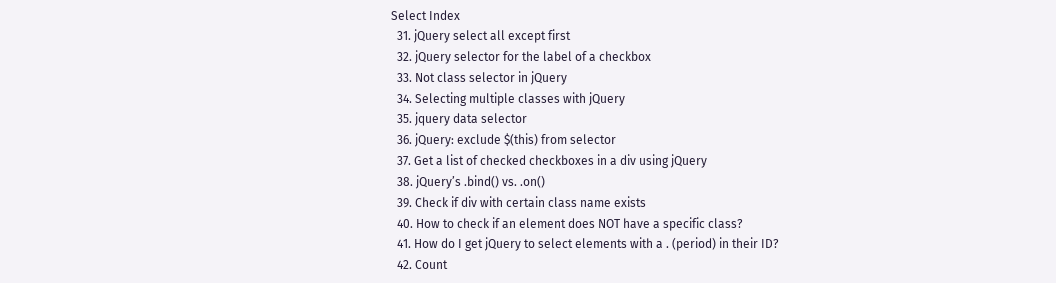Select Index
  31. jQuery select all except first
  32. jQuery selector for the label of a checkbox
  33. Not class selector in jQuery
  34. Selecting multiple classes with jQuery
  35. jquery data selector
  36. jQuery: exclude $(this) from selector
  37. Get a list of checked checkboxes in a div using jQuery
  38. jQuery’s .bind() vs. .on()
  39. Check if div with certain class name exists
  40. How to check if an element does NOT have a specific class?
  41. How do I get jQuery to select elements with a . (period) in their ID?
  42. Count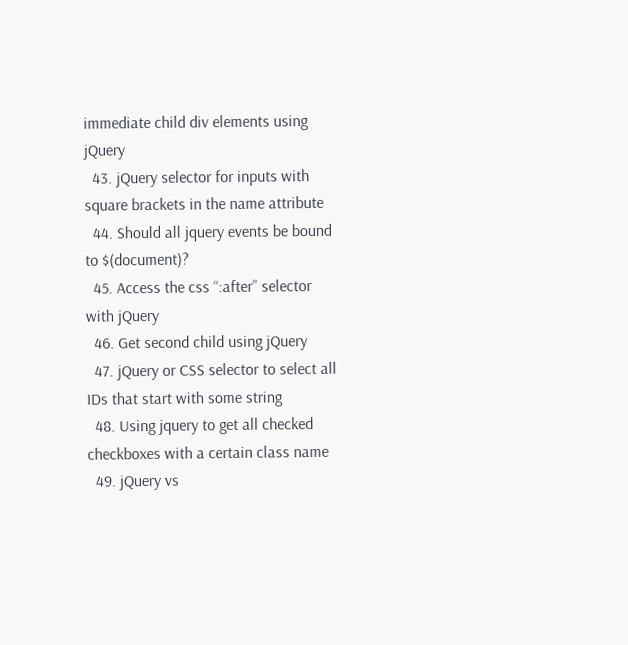immediate child div elements using jQuery
  43. jQuery selector for inputs with square brackets in the name attribute
  44. Should all jquery events be bound to $(document)?
  45. Access the css “:after” selector with jQuery
  46. Get second child using jQuery
  47. jQuery or CSS selector to select all IDs that start with some string
  48. Using jquery to get all checked checkboxes with a certain class name
  49. jQuery vs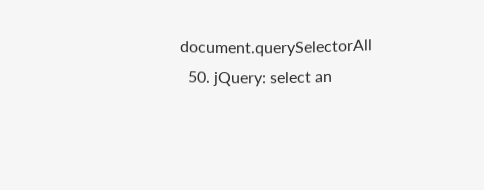document.querySelectorAll
  50. jQuery: select an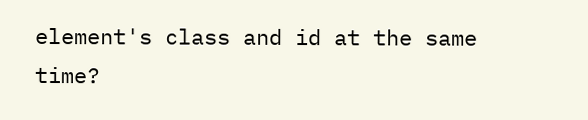element's class and id at the same time?